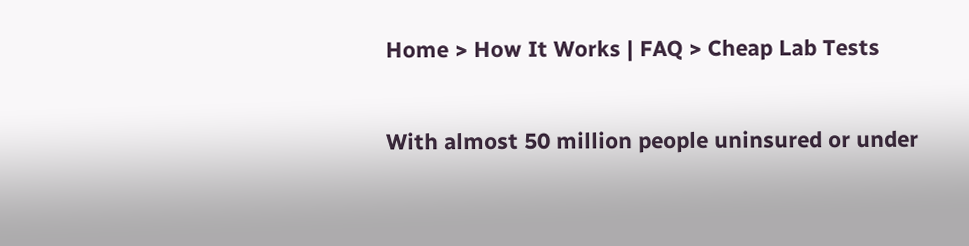Home > How It Works | FAQ > Cheap Lab Tests


With almost 50 million people uninsured or under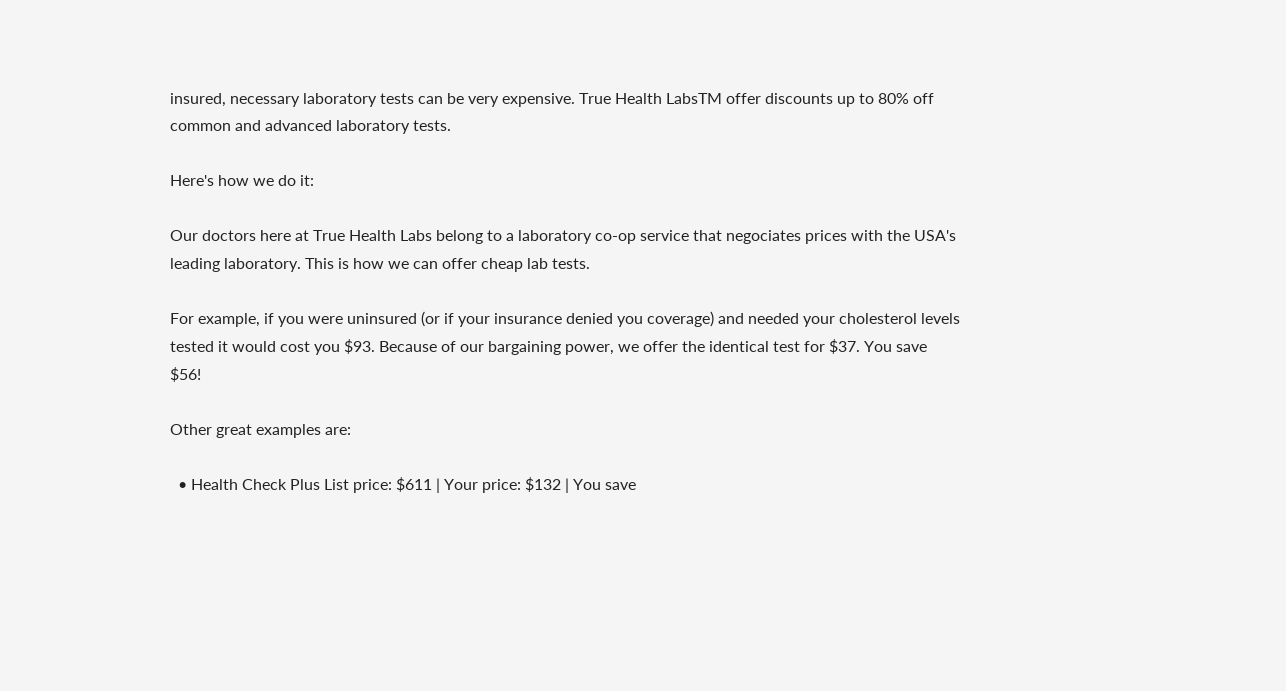insured, necessary laboratory tests can be very expensive. True Health LabsTM offer discounts up to 80% off common and advanced laboratory tests.

Here's how we do it:

Our doctors here at True Health Labs belong to a laboratory co-op service that negociates prices with the USA's leading laboratory. This is how we can offer cheap lab tests.

For example, if you were uninsured (or if your insurance denied you coverage) and needed your cholesterol levels tested it would cost you $93. Because of our bargaining power, we offer the identical test for $37. You save $56!

Other great examples are:

  • Health Check Plus List price: $611 | Your price: $132 | You save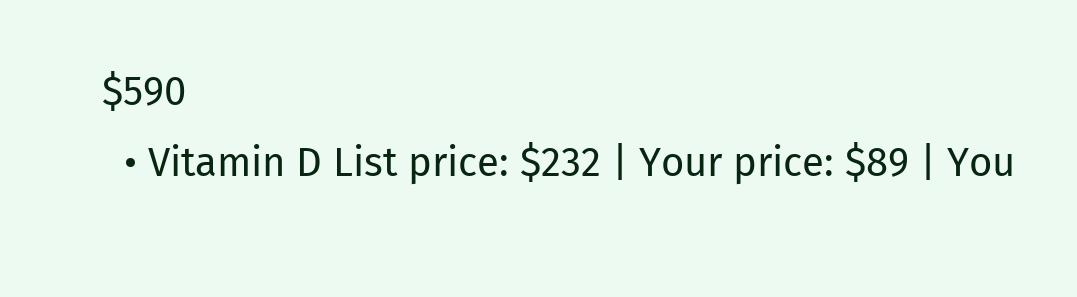$590
  • Vitamin D List price: $232 | Your price: $89 | You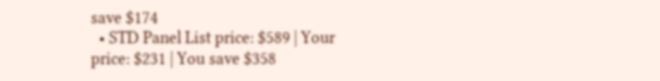save $174
  • STD Panel List price: $589 | Your price: $231 | You save $358